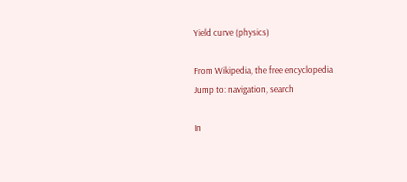Yield curve (physics)

From Wikipedia, the free encyclopedia
Jump to: navigation, search

In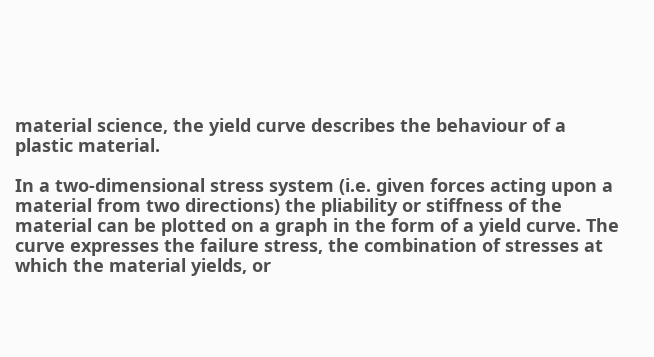material science, the yield curve describes the behaviour of a plastic material.

In a two-dimensional stress system (i.e. given forces acting upon a material from two directions) the pliability or stiffness of the material can be plotted on a graph in the form of a yield curve. The curve expresses the failure stress, the combination of stresses at which the material yields, or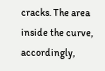cracks. The area inside the curve, accordingly,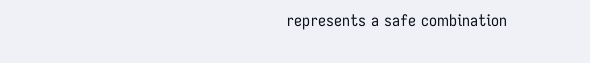represents a safe combination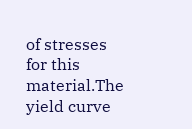of stresses for this material.The yield curve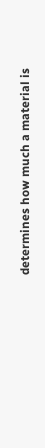determines how much a material is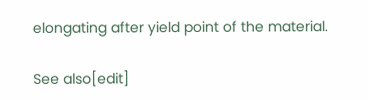elongating after yield point of the material.

See also[edit]